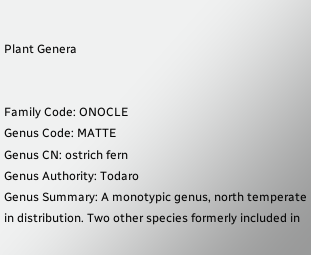Plant Genera


Family Code: ONOCLE
Genus Code: MATTE
Genus CN: ostrich fern
Genus Authority: Todaro
Genus Summary: A monotypic genus, north temperate in distribution. Two other species formerly included in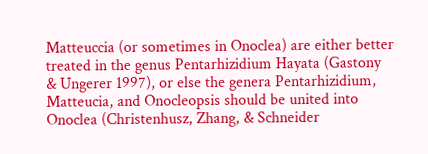Matteuccia (or sometimes in Onoclea) are either better treated in the genus Pentarhizidium Hayata (Gastony & Ungerer 1997), or else the genera Pentarhizidium, Matteucia, and Onocleopsis should be united into Onoclea (Christenhusz, Zhang, & Schneider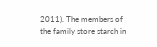2011). The members of the family store starch in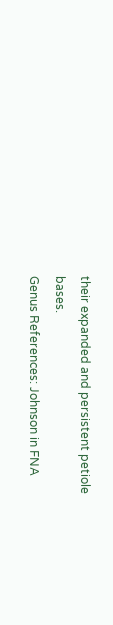their expanded and persistent petiole bases.
Genus References: Johnson in FNA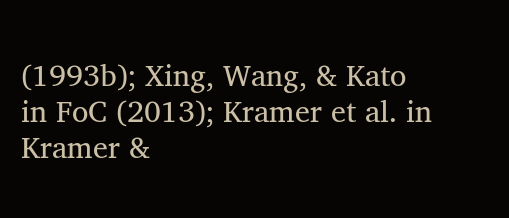(1993b); Xing, Wang, & Kato in FoC (2013); Kramer et al. in Kramer &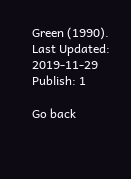Green (1990).
Last Updated: 2019-11-29
Publish: 1

Go back